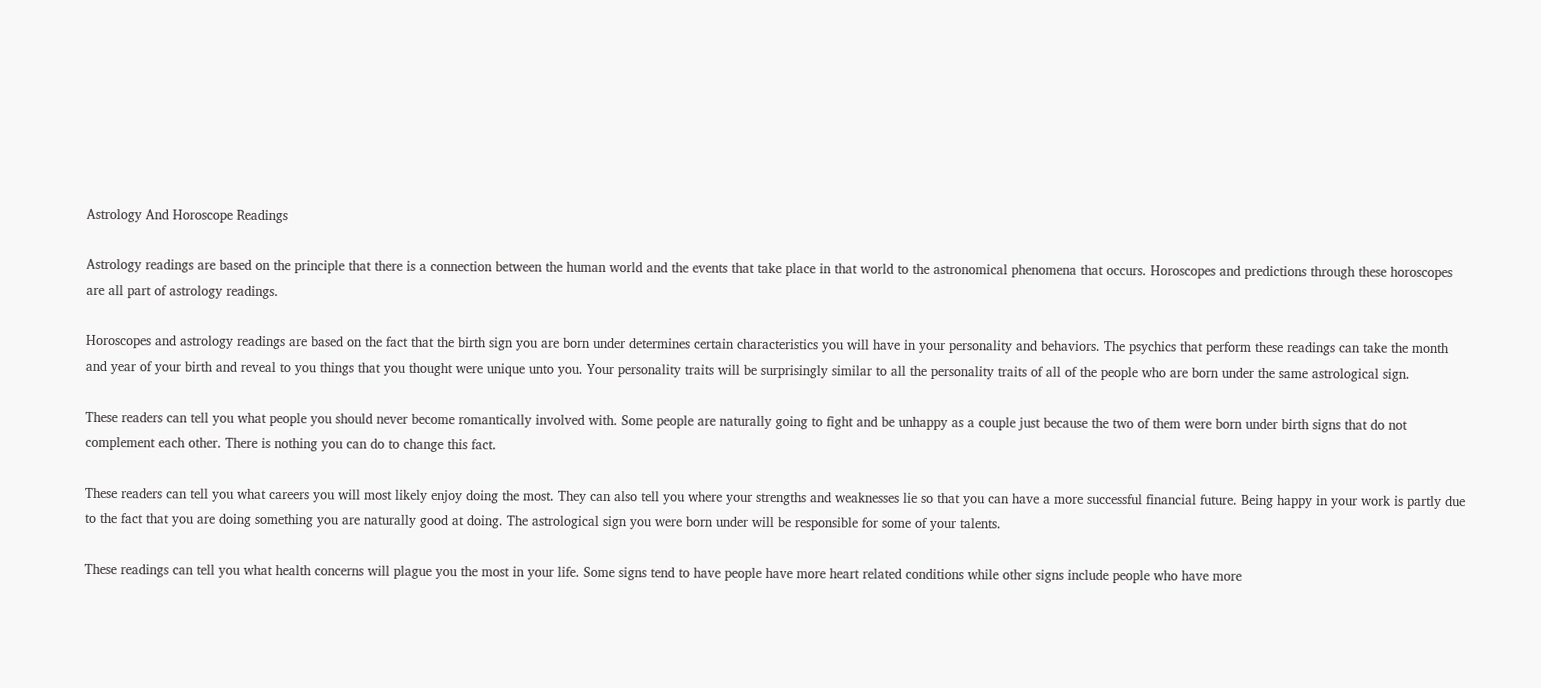Astrology And Horoscope Readings

Astrology readings are based on the principle that there is a connection between the human world and the events that take place in that world to the astronomical phenomena that occurs. Horoscopes and predictions through these horoscopes are all part of astrology readings.

Horoscopes and astrology readings are based on the fact that the birth sign you are born under determines certain characteristics you will have in your personality and behaviors. The psychics that perform these readings can take the month and year of your birth and reveal to you things that you thought were unique unto you. Your personality traits will be surprisingly similar to all the personality traits of all of the people who are born under the same astrological sign.

These readers can tell you what people you should never become romantically involved with. Some people are naturally going to fight and be unhappy as a couple just because the two of them were born under birth signs that do not complement each other. There is nothing you can do to change this fact.

These readers can tell you what careers you will most likely enjoy doing the most. They can also tell you where your strengths and weaknesses lie so that you can have a more successful financial future. Being happy in your work is partly due to the fact that you are doing something you are naturally good at doing. The astrological sign you were born under will be responsible for some of your talents.

These readings can tell you what health concerns will plague you the most in your life. Some signs tend to have people have more heart related conditions while other signs include people who have more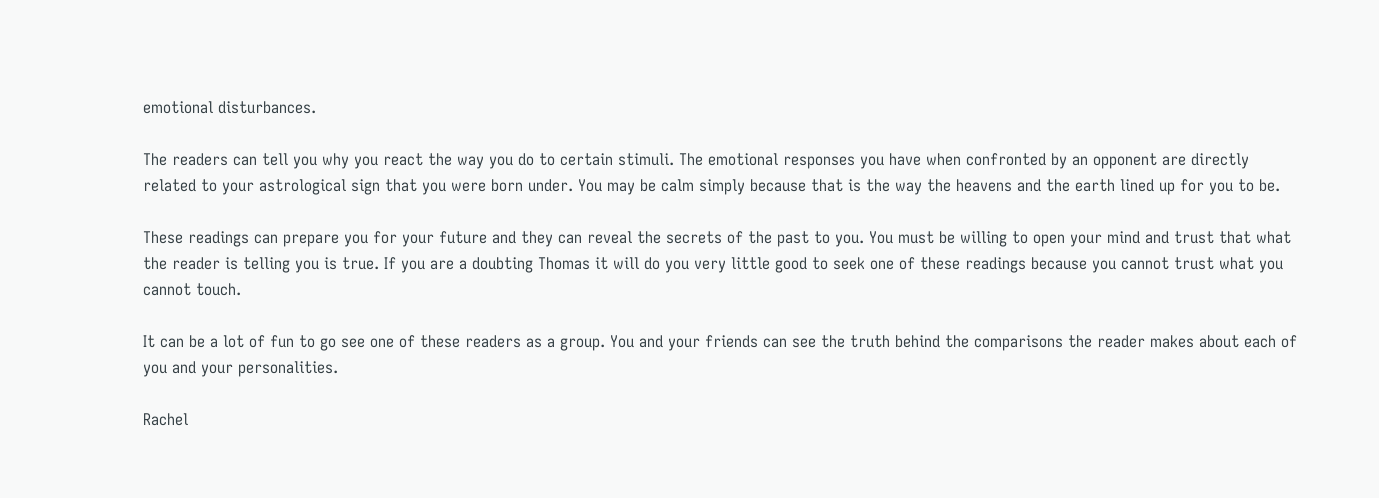emotional disturbances.

The readers can tell you why you react the way you do to certain stimuli. The emotional responses you have when confronted by an opponent are directly related to your astrological sign that you were born under. You may be calm simply because that is the way the heavens and the earth lined up for you to be.

These readings can prepare you for your future and they can reveal the secrets of the past to you. You must be willing to open your mind and trust that what the reader is telling you is true. If you are a doubting Thomas it will do you very little good to seek one of these readings because you cannot trust what you cannot touch.

It can be a lot of fun to go see one of these readers as a group. You and your friends can see the truth behind the comparisons the reader makes about each of you and your personalities.

Rachel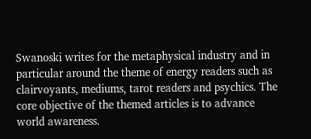Swanoski writes for the metaphysical industry and in particular around the theme of energy readers such as clairvoyants, mediums, tarot readers and psychics. The core objective of the themed articles is to advance world awareness.